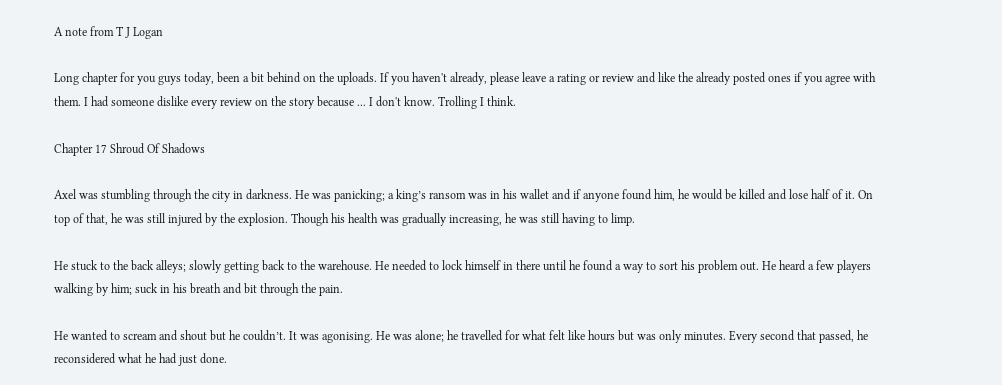A note from T J Logan

Long chapter for you guys today, been a bit behind on the uploads. If you haven't already, please leave a rating or review and like the already posted ones if you agree with them. I had someone dislike every review on the story because ... I don't know. Trolling I think.

Chapter 17 Shroud Of Shadows

Axel was stumbling through the city in darkness. He was panicking; a king’s ransom was in his wallet and if anyone found him, he would be killed and lose half of it. On top of that, he was still injured by the explosion. Though his health was gradually increasing, he was still having to limp.

He stuck to the back alleys; slowly getting back to the warehouse. He needed to lock himself in there until he found a way to sort his problem out. He heard a few players walking by him; suck in his breath and bit through the pain.

He wanted to scream and shout but he couldn’t. It was agonising. He was alone; he travelled for what felt like hours but was only minutes. Every second that passed, he reconsidered what he had just done.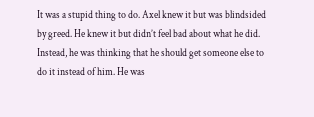It was a stupid thing to do. Axel knew it but was blindsided by greed. He knew it but didn’t feel bad about what he did. Instead, he was thinking that he should get someone else to do it instead of him. He was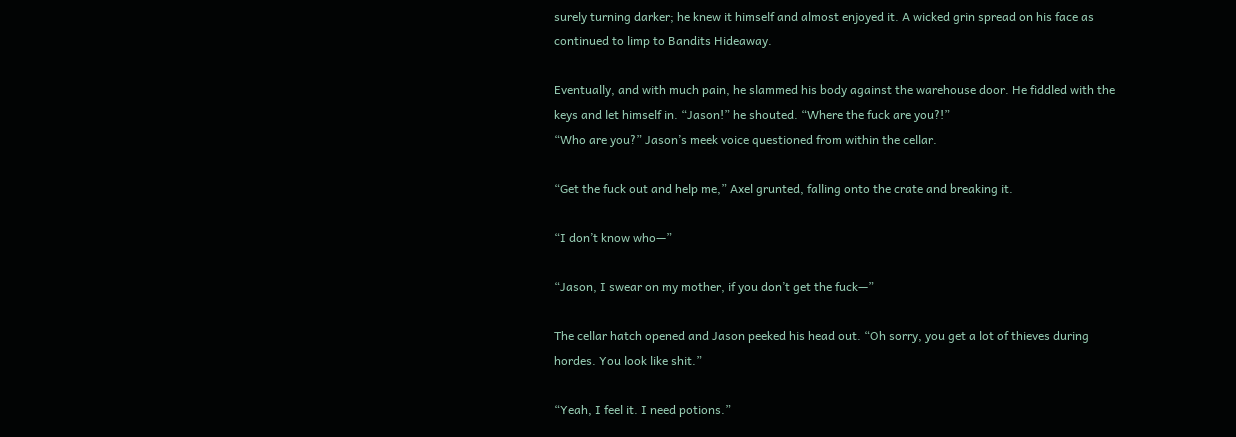surely turning darker; he knew it himself and almost enjoyed it. A wicked grin spread on his face as continued to limp to Bandits Hideaway.

Eventually, and with much pain, he slammed his body against the warehouse door. He fiddled with the keys and let himself in. “Jason!” he shouted. “Where the fuck are you?!”
“Who are you?” Jason’s meek voice questioned from within the cellar.

“Get the fuck out and help me,” Axel grunted, falling onto the crate and breaking it.

“I don’t know who—”

“Jason, I swear on my mother, if you don’t get the fuck—”

The cellar hatch opened and Jason peeked his head out. “Oh sorry, you get a lot of thieves during hordes. You look like shit.”

“Yeah, I feel it. I need potions.”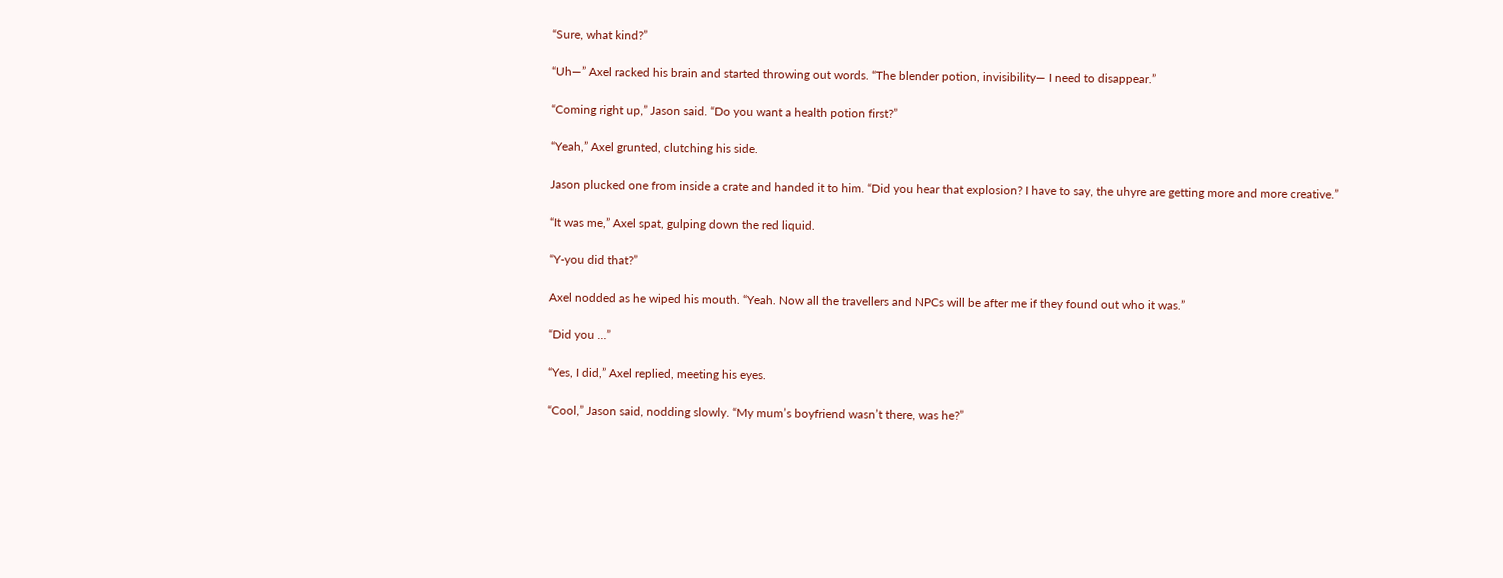“Sure, what kind?”

“Uh—” Axel racked his brain and started throwing out words. “The blender potion, invisibility— I need to disappear.”

“Coming right up,” Jason said. “Do you want a health potion first?”

“Yeah,” Axel grunted, clutching his side.

Jason plucked one from inside a crate and handed it to him. “Did you hear that explosion? I have to say, the uhyre are getting more and more creative.”

“It was me,” Axel spat, gulping down the red liquid.

“Y-you did that?”

Axel nodded as he wiped his mouth. “Yeah. Now all the travellers and NPCs will be after me if they found out who it was.”

“Did you …”

“Yes, I did,” Axel replied, meeting his eyes.

“Cool,” Jason said, nodding slowly. “My mum’s boyfriend wasn’t there, was he?”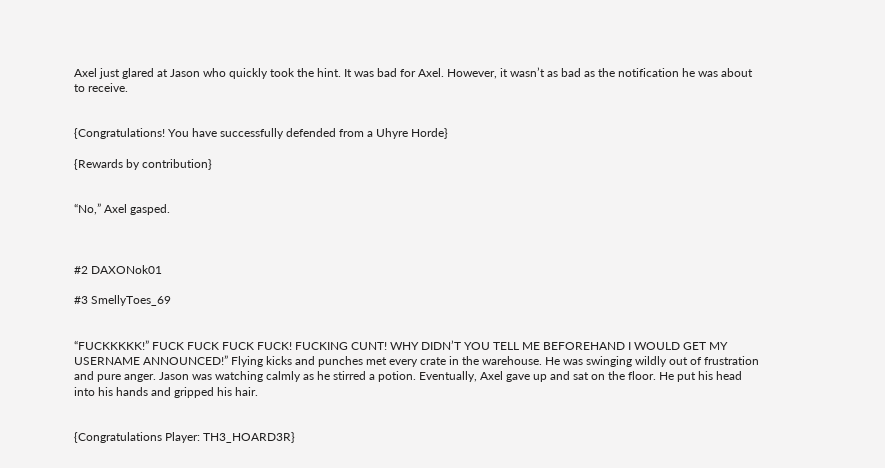Axel just glared at Jason who quickly took the hint. It was bad for Axel. However, it wasn’t as bad as the notification he was about to receive.


{Congratulations! You have successfully defended from a Uhyre Horde}

{Rewards by contribution}


“No,” Axel gasped.



#2 DAXONok01

#3 SmellyToes_69


“FUCKKKKK!” FUCK FUCK FUCK FUCK! FUCKING CUNT! WHY DIDN’T YOU TELL ME BEFOREHAND I WOULD GET MY USERNAME ANNOUNCED!” Flying kicks and punches met every crate in the warehouse. He was swinging wildly out of frustration and pure anger. Jason was watching calmly as he stirred a potion. Eventually, Axel gave up and sat on the floor. He put his head into his hands and gripped his hair.


{Congratulations Player: TH3_HOARD3R}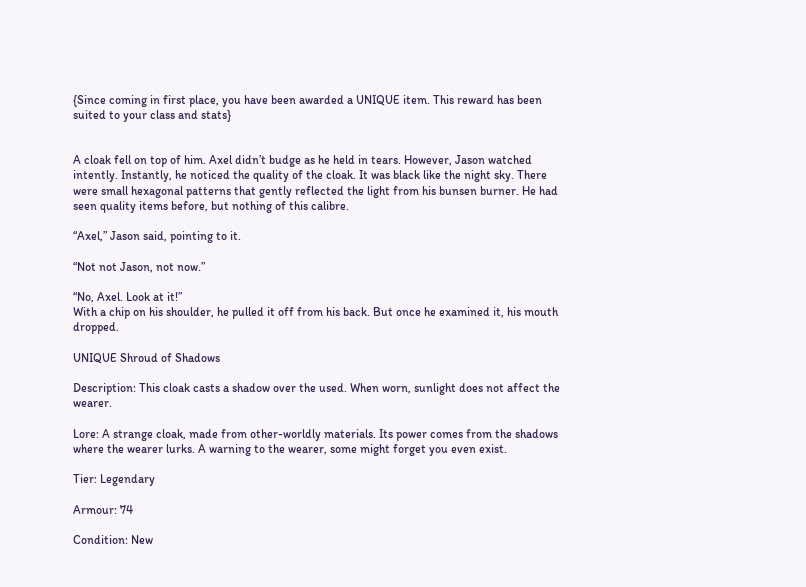{Since coming in first place, you have been awarded a UNIQUE item. This reward has been suited to your class and stats}


A cloak fell on top of him. Axel didn’t budge as he held in tears. However, Jason watched intently. Instantly, he noticed the quality of the cloak. It was black like the night sky. There were small hexagonal patterns that gently reflected the light from his bunsen burner. He had seen quality items before, but nothing of this calibre.

“Axel,” Jason said, pointing to it.

“Not not Jason, not now.”

“No, Axel. Look at it!”
With a chip on his shoulder, he pulled it off from his back. But once he examined it, his mouth dropped.

UNIQUE Shroud of Shadows

Description: This cloak casts a shadow over the used. When worn, sunlight does not affect the wearer.

Lore: A strange cloak, made from other-worldly materials. Its power comes from the shadows where the wearer lurks. A warning to the wearer, some might forget you even exist.

Tier: Legendary

Armour: 74

Condition: New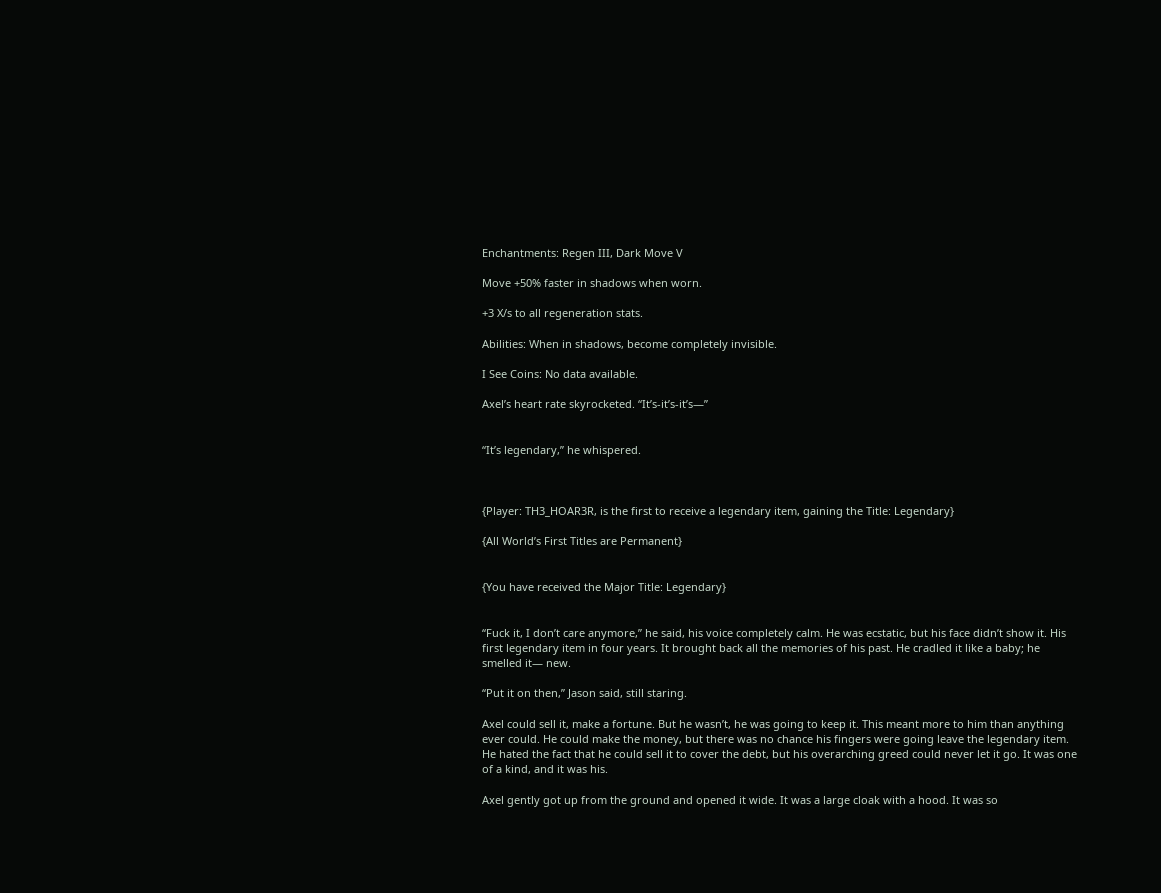Enchantments: Regen III, Dark Move V

Move +50% faster in shadows when worn.

+3 X/s to all regeneration stats.

Abilities: When in shadows, become completely invisible.

I See Coins: No data available.

Axel’s heart rate skyrocketed. “It’s-it’s-it’s—”


“It’s legendary,” he whispered.



{Player: TH3_HOAR3R, is the first to receive a legendary item, gaining the Title: Legendary}

{All World’s First Titles are Permanent}


{You have received the Major Title: Legendary}


“Fuck it, I don’t care anymore,” he said, his voice completely calm. He was ecstatic, but his face didn’t show it. His first legendary item in four years. It brought back all the memories of his past. He cradled it like a baby; he smelled it— new.

“Put it on then,” Jason said, still staring.

Axel could sell it, make a fortune. But he wasn’t, he was going to keep it. This meant more to him than anything ever could. He could make the money, but there was no chance his fingers were going leave the legendary item. He hated the fact that he could sell it to cover the debt, but his overarching greed could never let it go. It was one of a kind, and it was his.

Axel gently got up from the ground and opened it wide. It was a large cloak with a hood. It was so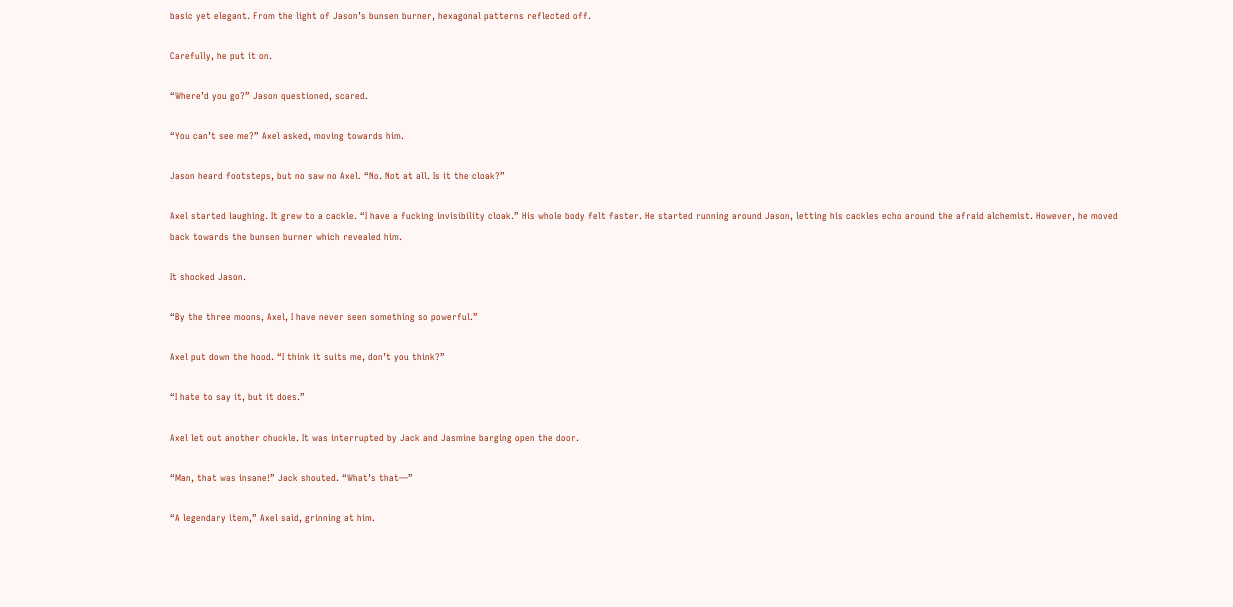basic yet elegant. From the light of Jason’s bunsen burner, hexagonal patterns reflected off.

Carefully, he put it on.

“Where’d you go?” Jason questioned, scared.

“You can’t see me?” Axel asked, moving towards him.

Jason heard footsteps, but no saw no Axel. “No. Not at all. Is it the cloak?”

Axel started laughing. It grew to a cackle. “I have a fucking invisibility cloak.” His whole body felt faster. He started running around Jason, letting his cackles echo around the afraid alchemist. However, he moved back towards the bunsen burner which revealed him.

It shocked Jason.

“By the three moons, Axel, I have never seen something so powerful.”

Axel put down the hood. “I think it suits me, don’t you think?”

“I hate to say it, but it does.”

Axel let out another chuckle. It was interrupted by Jack and Jasmine barging open the door.

“Man, that was insane!” Jack shouted. “What’s that—”

“A legendary item,” Axel said, grinning at him.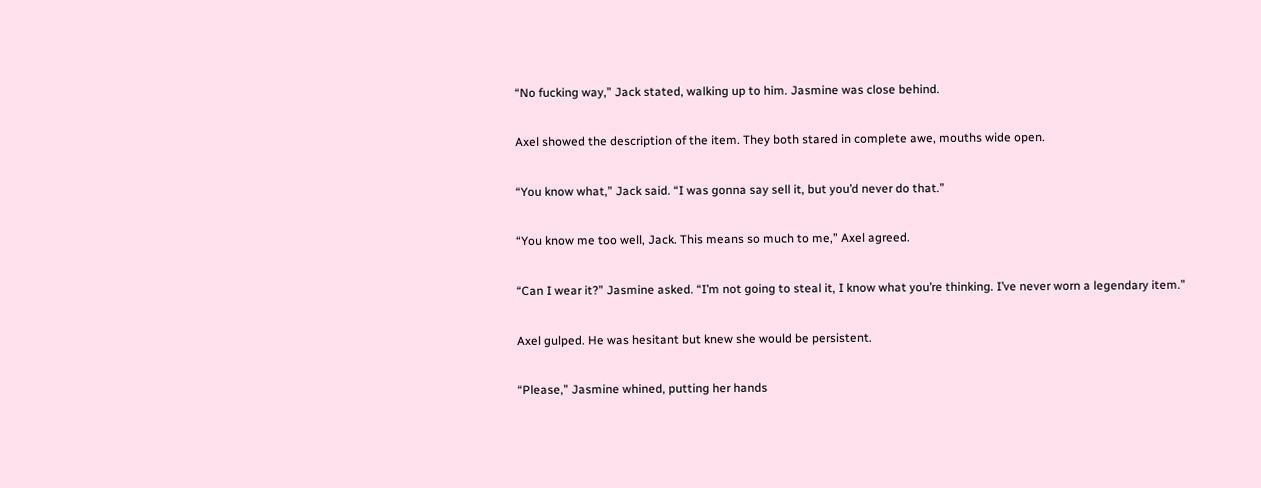“No fucking way,” Jack stated, walking up to him. Jasmine was close behind.

Axel showed the description of the item. They both stared in complete awe, mouths wide open.

“You know what,” Jack said. “I was gonna say sell it, but you’d never do that.”

“You know me too well, Jack. This means so much to me,” Axel agreed.

“Can I wear it?” Jasmine asked. “I’m not going to steal it, I know what you’re thinking. I’ve never worn a legendary item.”

Axel gulped. He was hesitant but knew she would be persistent.

“Please,” Jasmine whined, putting her hands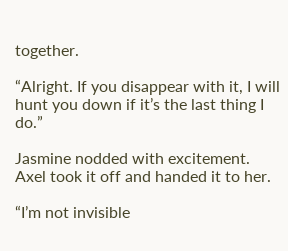together.

“Alright. If you disappear with it, I will hunt you down if it’s the last thing I do.”

Jasmine nodded with excitement. Axel took it off and handed it to her.

“I’m not invisible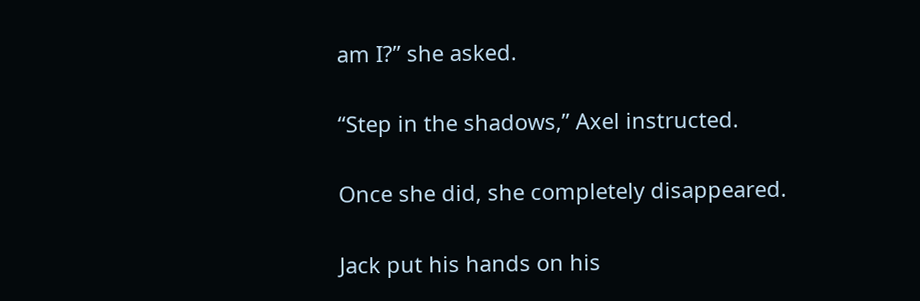am I?” she asked.

“Step in the shadows,” Axel instructed.

Once she did, she completely disappeared.

Jack put his hands on his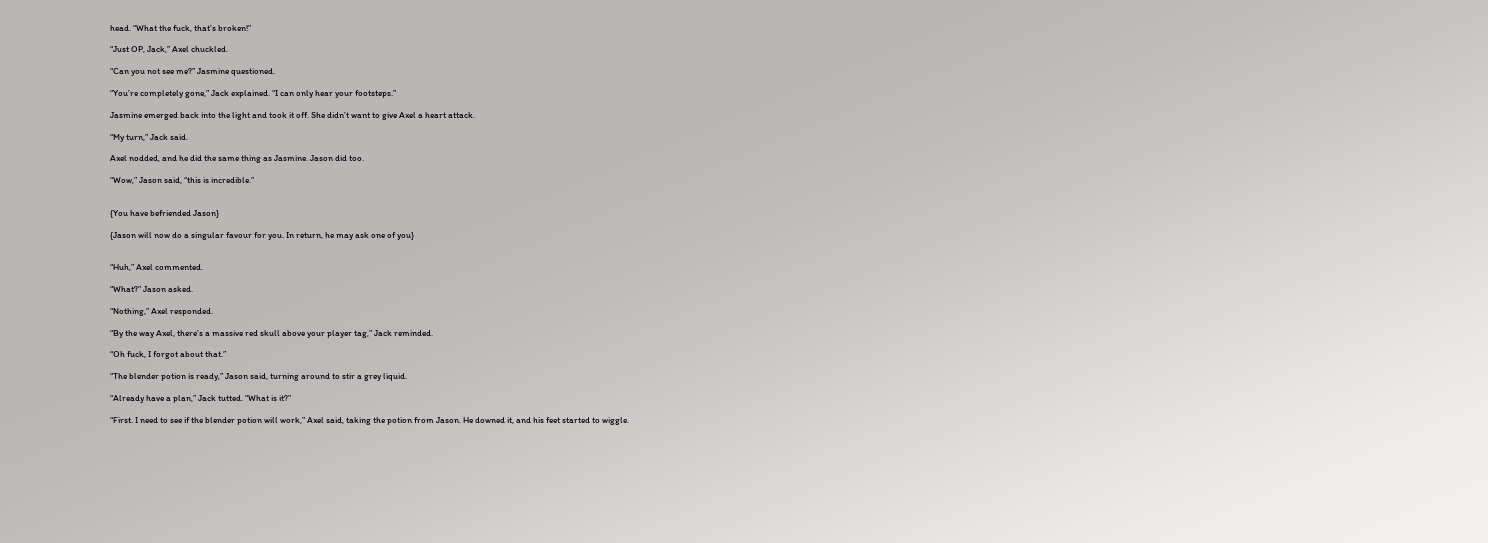head. “What the fuck, that’s broken!”

“Just OP, Jack,” Axel chuckled.

“Can you not see me?” Jasmine questioned.

“You’re completely gone,” Jack explained. “I can only hear your footsteps.”

Jasmine emerged back into the light and took it off. She didn’t want to give Axel a heart attack.

“My turn,” Jack said.

Axel nodded, and he did the same thing as Jasmine. Jason did too.

“Wow,” Jason said, “this is incredible.”


{You have befriended Jason}

{Jason will now do a singular favour for you. In return, he may ask one of you}


“Huh,” Axel commented.

“What?” Jason asked.

“Nothing,” Axel responded.

“By the way Axel, there’s a massive red skull above your player tag,” Jack reminded.

“Oh fuck, I forgot about that.”

“The blender potion is ready,” Jason said, turning around to stir a grey liquid.

“Already have a plan,” Jack tutted. “What is it?”

“First. I need to see if the blender potion will work,” Axel said, taking the potion from Jason. He downed it, and his feet started to wiggle.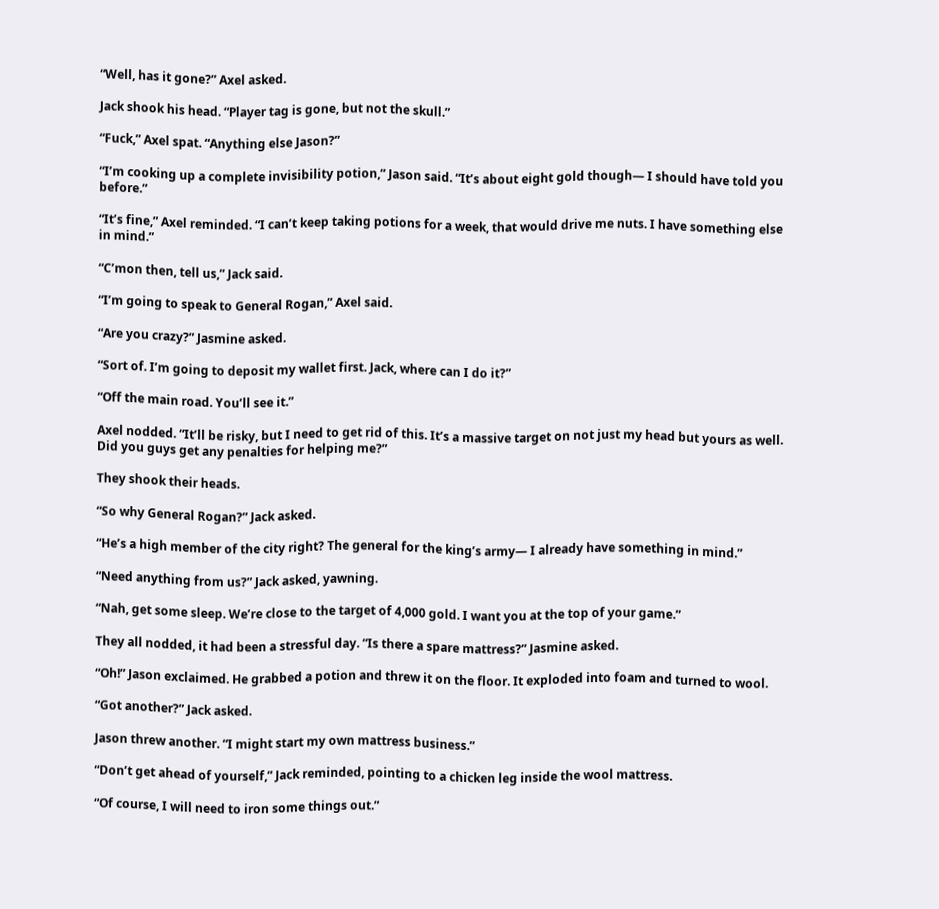“Well, has it gone?” Axel asked.

Jack shook his head. “Player tag is gone, but not the skull.”

“Fuck,” Axel spat. “Anything else Jason?”

“I’m cooking up a complete invisibility potion,” Jason said. “It’s about eight gold though— I should have told you before.”

“It’s fine,” Axel reminded. “I can’t keep taking potions for a week, that would drive me nuts. I have something else in mind.”

“C’mon then, tell us,” Jack said.

“I’m going to speak to General Rogan,” Axel said.

“Are you crazy?” Jasmine asked.

“Sort of. I’m going to deposit my wallet first. Jack, where can I do it?”

“Off the main road. You’ll see it.”

Axel nodded. “It’ll be risky, but I need to get rid of this. It’s a massive target on not just my head but yours as well. Did you guys get any penalties for helping me?”

They shook their heads.

“So why General Rogan?” Jack asked.

“He’s a high member of the city right? The general for the king’s army— I already have something in mind.”

“Need anything from us?” Jack asked, yawning.

“Nah, get some sleep. We’re close to the target of 4,000 gold. I want you at the top of your game.”

They all nodded, it had been a stressful day. “Is there a spare mattress?” Jasmine asked.

“Oh!” Jason exclaimed. He grabbed a potion and threw it on the floor. It exploded into foam and turned to wool.

“Got another?” Jack asked.

Jason threw another. “I might start my own mattress business.”

“Don’t get ahead of yourself,” Jack reminded, pointing to a chicken leg inside the wool mattress.

“Of course, I will need to iron some things out.”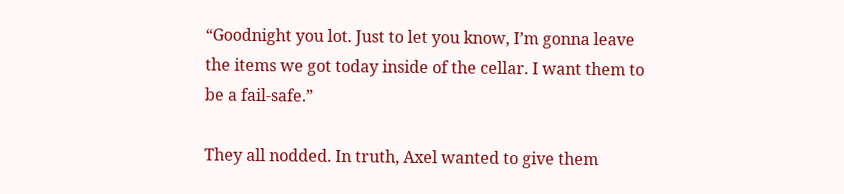“Goodnight you lot. Just to let you know, I’m gonna leave the items we got today inside of the cellar. I want them to be a fail-safe.”

They all nodded. In truth, Axel wanted to give them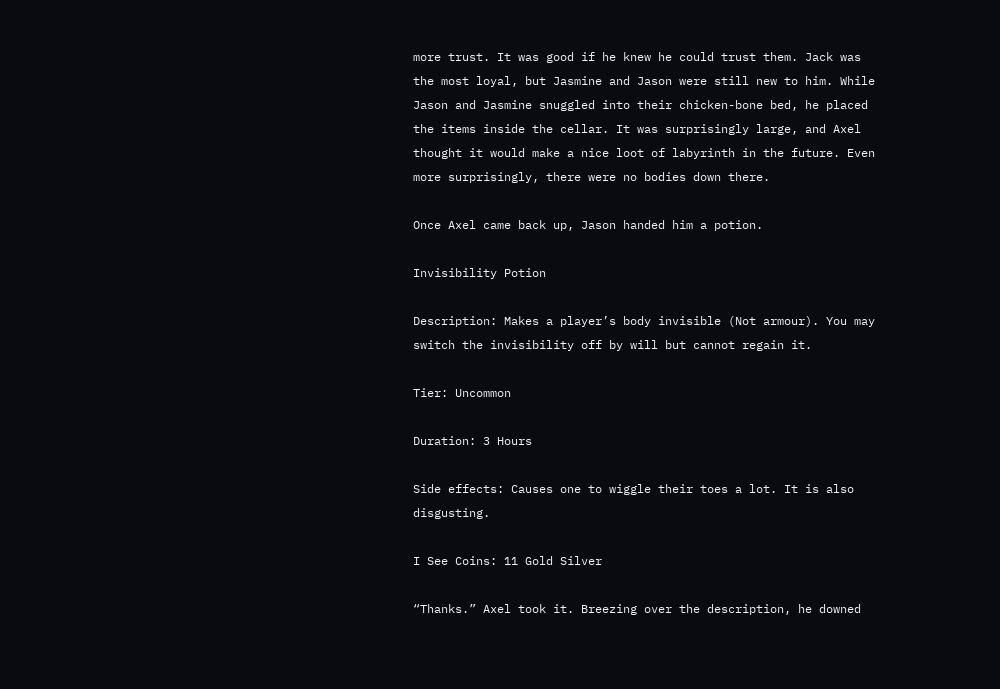more trust. It was good if he knew he could trust them. Jack was the most loyal, but Jasmine and Jason were still new to him. While Jason and Jasmine snuggled into their chicken-bone bed, he placed the items inside the cellar. It was surprisingly large, and Axel thought it would make a nice loot of labyrinth in the future. Even more surprisingly, there were no bodies down there.

Once Axel came back up, Jason handed him a potion.

Invisibility Potion

Description: Makes a player’s body invisible (Not armour). You may switch the invisibility off by will but cannot regain it.

Tier: Uncommon

Duration: 3 Hours

Side effects: Causes one to wiggle their toes a lot. It is also disgusting.

I See Coins: 11 Gold Silver

“Thanks.” Axel took it. Breezing over the description, he downed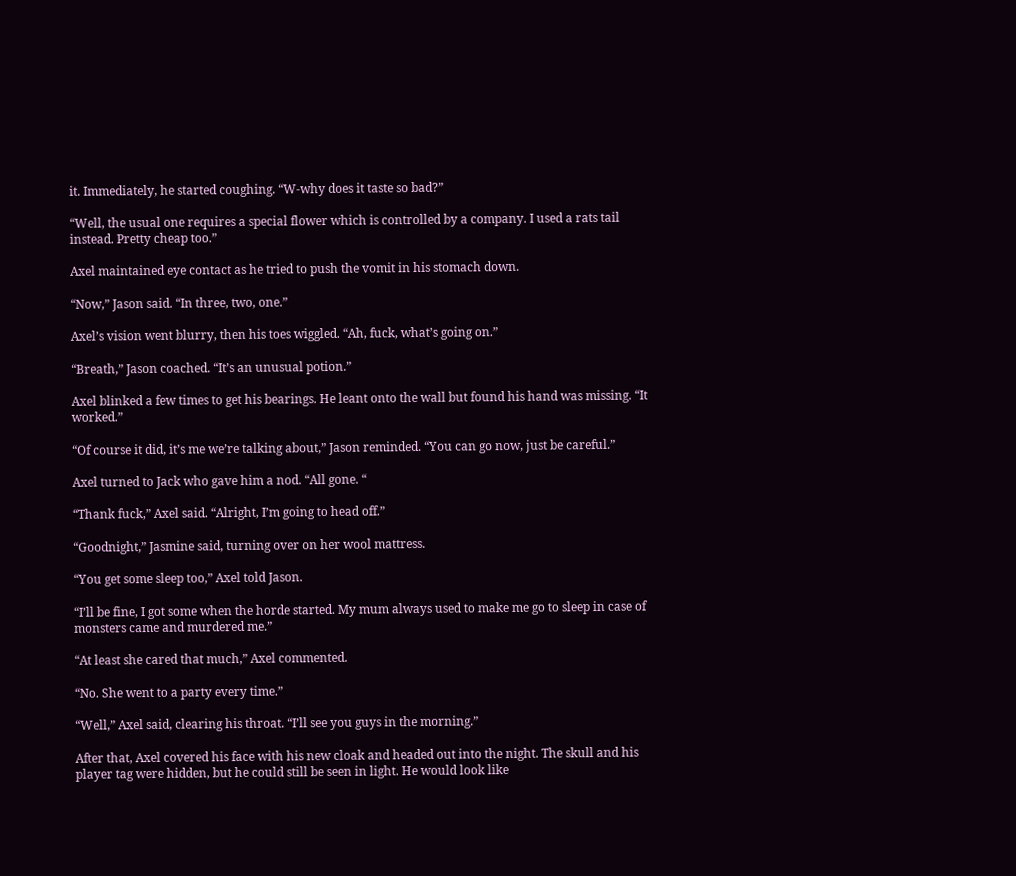it. Immediately, he started coughing. “W-why does it taste so bad?”

“Well, the usual one requires a special flower which is controlled by a company. I used a rats tail instead. Pretty cheap too.”

Axel maintained eye contact as he tried to push the vomit in his stomach down.

“Now,” Jason said. “In three, two, one.”

Axel’s vision went blurry, then his toes wiggled. “Ah, fuck, what’s going on.”

“Breath,” Jason coached. “It’s an unusual potion.”

Axel blinked a few times to get his bearings. He leant onto the wall but found his hand was missing. “It worked.”

“Of course it did, it’s me we’re talking about,” Jason reminded. “You can go now, just be careful.”

Axel turned to Jack who gave him a nod. “All gone. “

“Thank fuck,” Axel said. “Alright, I’m going to head off.”

“Goodnight,” Jasmine said, turning over on her wool mattress.

“You get some sleep too,” Axel told Jason.

“I’ll be fine, I got some when the horde started. My mum always used to make me go to sleep in case of monsters came and murdered me.”

“At least she cared that much,” Axel commented.

“No. She went to a party every time.”

“Well,” Axel said, clearing his throat. “I’ll see you guys in the morning.”

After that, Axel covered his face with his new cloak and headed out into the night. The skull and his player tag were hidden, but he could still be seen in light. He would look like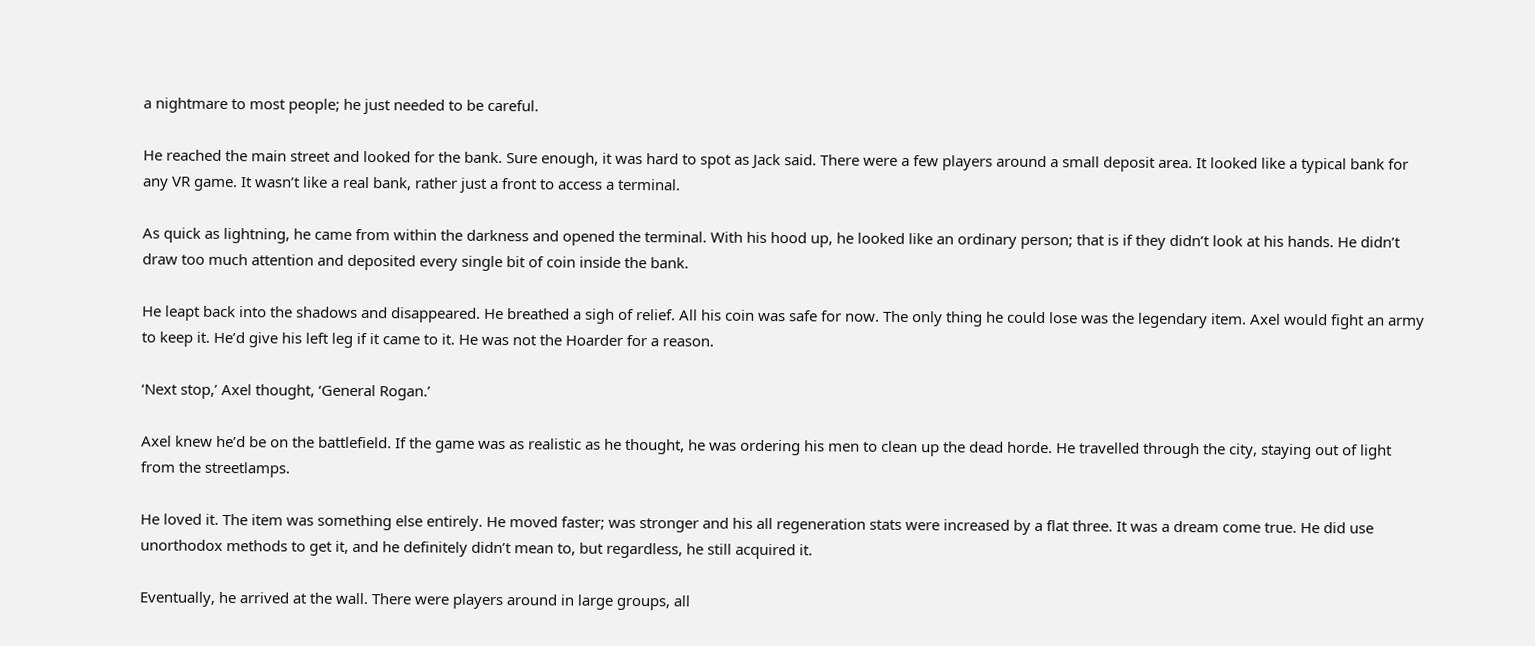a nightmare to most people; he just needed to be careful.

He reached the main street and looked for the bank. Sure enough, it was hard to spot as Jack said. There were a few players around a small deposit area. It looked like a typical bank for any VR game. It wasn’t like a real bank, rather just a front to access a terminal.

As quick as lightning, he came from within the darkness and opened the terminal. With his hood up, he looked like an ordinary person; that is if they didn’t look at his hands. He didn’t draw too much attention and deposited every single bit of coin inside the bank.

He leapt back into the shadows and disappeared. He breathed a sigh of relief. All his coin was safe for now. The only thing he could lose was the legendary item. Axel would fight an army to keep it. He’d give his left leg if it came to it. He was not the Hoarder for a reason.

‘Next stop,’ Axel thought, ‘General Rogan.’

Axel knew he’d be on the battlefield. If the game was as realistic as he thought, he was ordering his men to clean up the dead horde. He travelled through the city, staying out of light from the streetlamps.

He loved it. The item was something else entirely. He moved faster; was stronger and his all regeneration stats were increased by a flat three. It was a dream come true. He did use unorthodox methods to get it, and he definitely didn’t mean to, but regardless, he still acquired it.

Eventually, he arrived at the wall. There were players around in large groups, all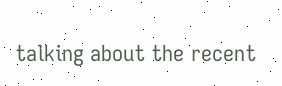talking about the recent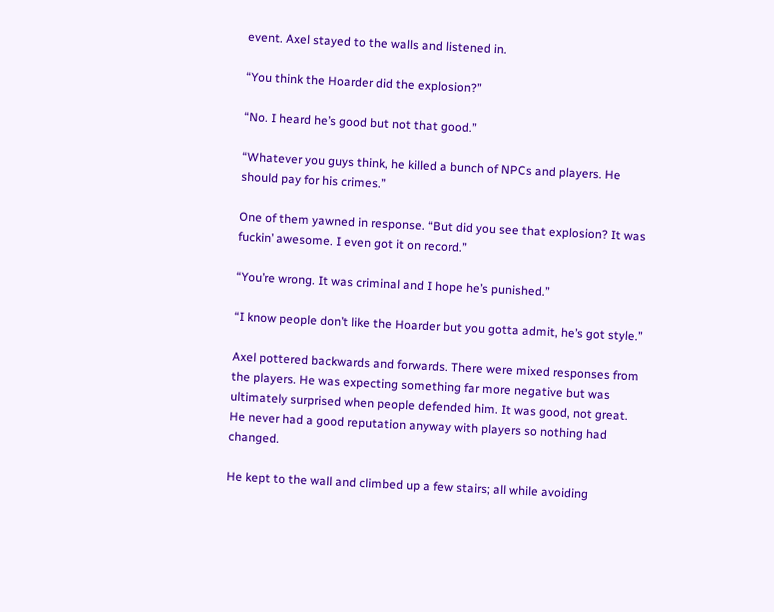event. Axel stayed to the walls and listened in.

“You think the Hoarder did the explosion?”

“No. I heard he’s good but not that good.”

“Whatever you guys think, he killed a bunch of NPCs and players. He should pay for his crimes.”

One of them yawned in response. “But did you see that explosion? It was fuckin’ awesome. I even got it on record.”

“You’re wrong. It was criminal and I hope he’s punished.”

“I know people don’t like the Hoarder but you gotta admit, he’s got style.”

Axel pottered backwards and forwards. There were mixed responses from the players. He was expecting something far more negative but was ultimately surprised when people defended him. It was good, not great. He never had a good reputation anyway with players so nothing had changed.

He kept to the wall and climbed up a few stairs; all while avoiding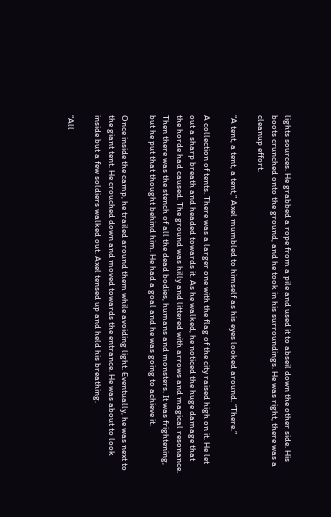lights sources. He grabbed a rope from a pile and used it to abseil down the other side. His boots crunched onto the ground, and he took in his surroundings. He was right, there was a cleanup effort.

“A tent, a tent, a tent,” Axel mumbled to himself as his eyes looked around. “There.”

A collection of tents. There was a larger one with the flag of the city raised high on it. He let out a sharp breath and headed towards it. As he walked, he noticed the huge damage that the horde had caused. The ground was hilly and littered with arrows and magical resonance. Then there was the stench of all the dead bodies, humans and monsters. It was frightening, but he put that thought behind him. He had a goal and he was going to achieve it.

Once inside the camp, he trailed around them while avoiding light. Eventually, he was next to the giant tent. He crouched down and moved towards the entrance. He was about to look inside but a few soldiers walked out. Axel tensed up and held his breathing.

“All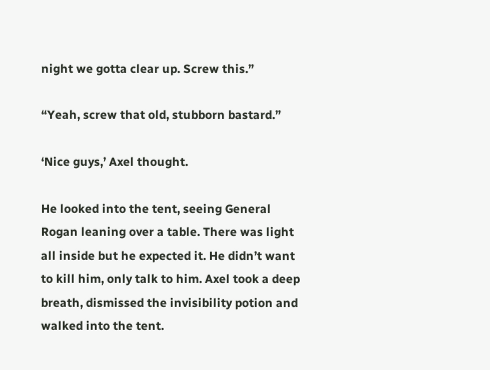night we gotta clear up. Screw this.”

“Yeah, screw that old, stubborn bastard.”

‘Nice guys,’ Axel thought.

He looked into the tent, seeing General Rogan leaning over a table. There was light all inside but he expected it. He didn’t want to kill him, only talk to him. Axel took a deep breath, dismissed the invisibility potion and walked into the tent.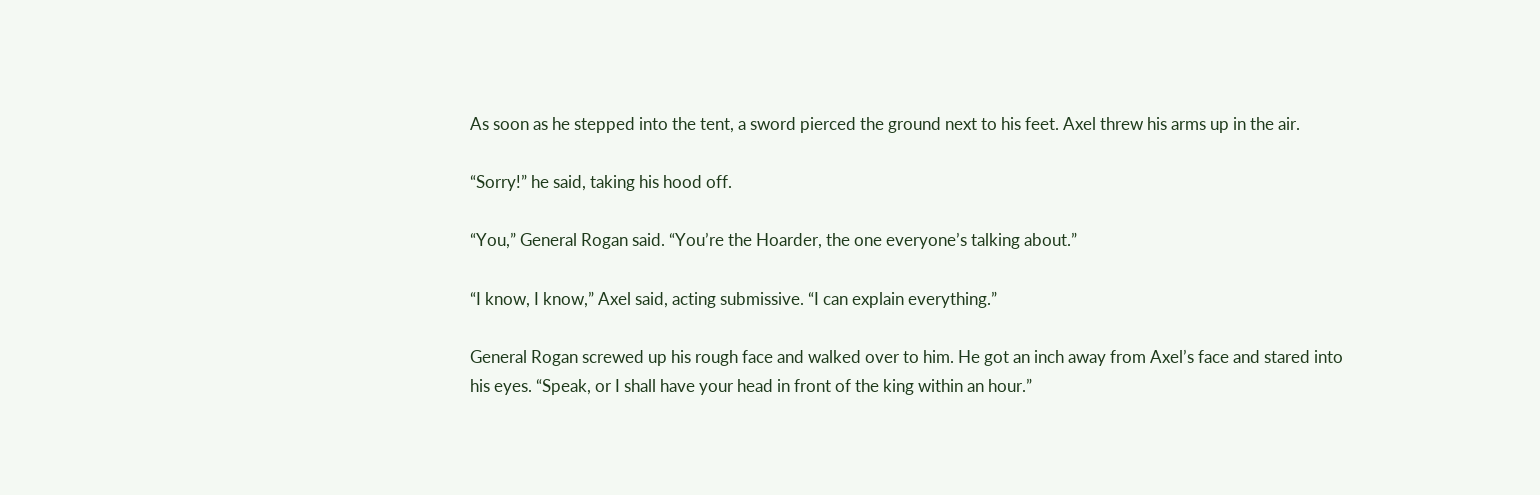As soon as he stepped into the tent, a sword pierced the ground next to his feet. Axel threw his arms up in the air.

“Sorry!” he said, taking his hood off.

“You,” General Rogan said. “You’re the Hoarder, the one everyone’s talking about.”

“I know, I know,” Axel said, acting submissive. “I can explain everything.”

General Rogan screwed up his rough face and walked over to him. He got an inch away from Axel’s face and stared into his eyes. “Speak, or I shall have your head in front of the king within an hour.”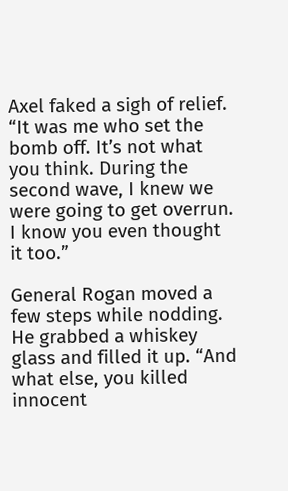Axel faked a sigh of relief. “It was me who set the bomb off. It’s not what you think. During the second wave, I knew we were going to get overrun. I know you even thought it too.”

General Rogan moved a few steps while nodding. He grabbed a whiskey glass and filled it up. “And what else, you killed innocent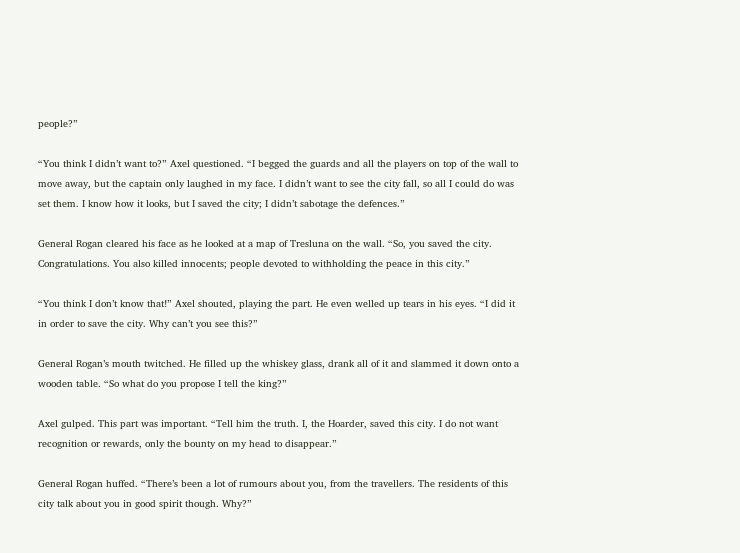people?”

“You think I didn’t want to?” Axel questioned. “I begged the guards and all the players on top of the wall to move away, but the captain only laughed in my face. I didn’t want to see the city fall, so all I could do was set them. I know how it looks, but I saved the city; I didn’t sabotage the defences.”

General Rogan cleared his face as he looked at a map of Tresluna on the wall. “So, you saved the city. Congratulations. You also killed innocents; people devoted to withholding the peace in this city.”

“You think I don’t know that!” Axel shouted, playing the part. He even welled up tears in his eyes. “I did it in order to save the city. Why can’t you see this?”

General Rogan’s mouth twitched. He filled up the whiskey glass, drank all of it and slammed it down onto a wooden table. “So what do you propose I tell the king?”

Axel gulped. This part was important. “Tell him the truth. I, the Hoarder, saved this city. I do not want recognition or rewards, only the bounty on my head to disappear.”

General Rogan huffed. “There’s been a lot of rumours about you, from the travellers. The residents of this city talk about you in good spirit though. Why?”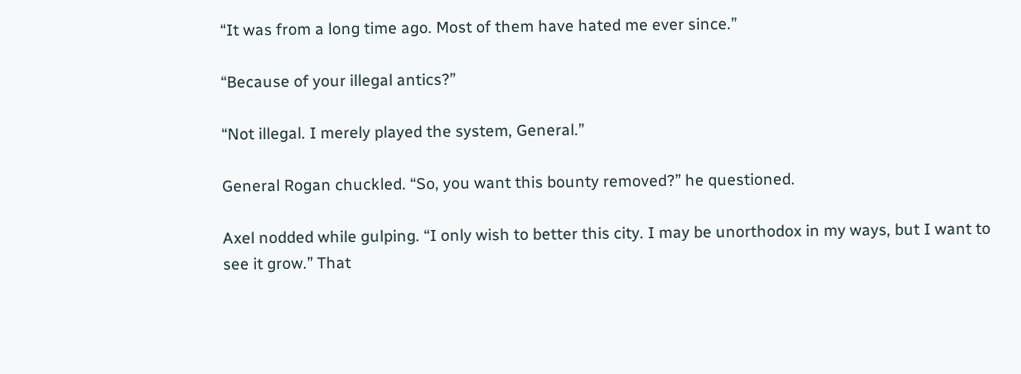“It was from a long time ago. Most of them have hated me ever since.”

“Because of your illegal antics?”

“Not illegal. I merely played the system, General.”

General Rogan chuckled. “So, you want this bounty removed?” he questioned.

Axel nodded while gulping. “I only wish to better this city. I may be unorthodox in my ways, but I want to see it grow.” That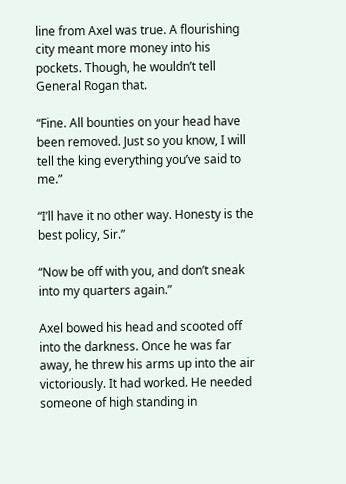line from Axel was true. A flourishing city meant more money into his pockets. Though, he wouldn’t tell General Rogan that.

“Fine. All bounties on your head have been removed. Just so you know, I will tell the king everything you’ve said to me.”

“I’ll have it no other way. Honesty is the best policy, Sir.”

“Now be off with you, and don’t sneak into my quarters again.”

Axel bowed his head and scooted off into the darkness. Once he was far away, he threw his arms up into the air victoriously. It had worked. He needed someone of high standing in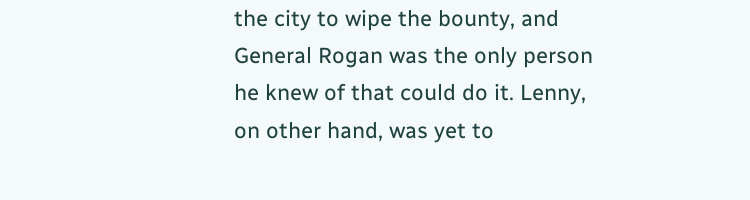the city to wipe the bounty, and General Rogan was the only person he knew of that could do it. Lenny, on other hand, was yet to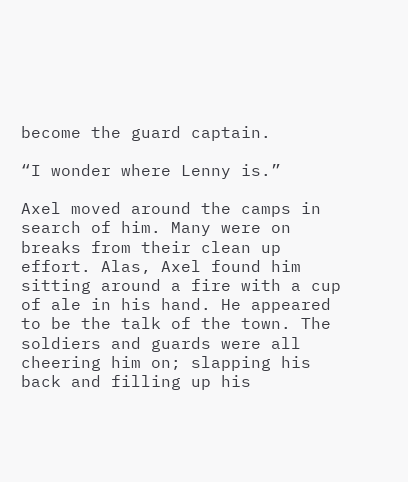become the guard captain.

“I wonder where Lenny is.”

Axel moved around the camps in search of him. Many were on breaks from their clean up effort. Alas, Axel found him sitting around a fire with a cup of ale in his hand. He appeared to be the talk of the town. The soldiers and guards were all cheering him on; slapping his back and filling up his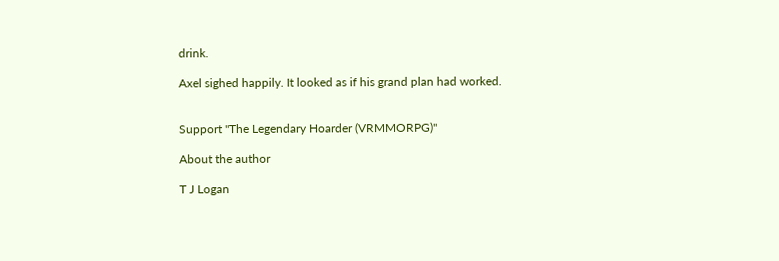drink.

Axel sighed happily. It looked as if his grand plan had worked.


Support "The Legendary Hoarder (VRMMORPG)"

About the author

T J Logan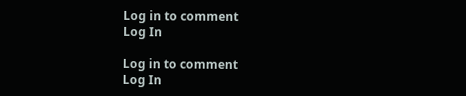Log in to comment
Log In

Log in to comment
Log In